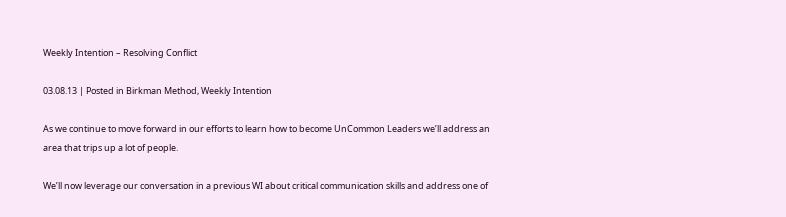Weekly Intention – Resolving Conflict

03.08.13 | Posted in Birkman Method, Weekly Intention

As we continue to move forward in our efforts to learn how to become UnCommon Leaders we’ll address an area that trips up a lot of people.

We’ll now leverage our conversation in a previous WI about critical communication skills and address one of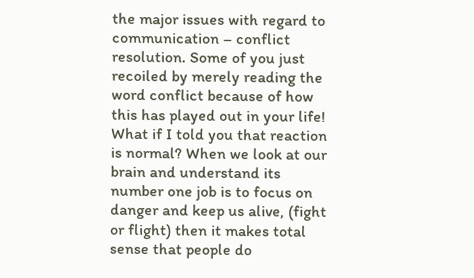the major issues with regard to communication – conflict resolution. Some of you just recoiled by merely reading the word conflict because of how this has played out in your life! What if I told you that reaction is normal? When we look at our brain and understand its number one job is to focus on danger and keep us alive, (fight or flight) then it makes total sense that people do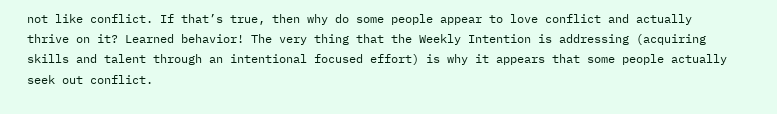not like conflict. If that’s true, then why do some people appear to love conflict and actually thrive on it? Learned behavior! The very thing that the Weekly Intention is addressing (acquiring skills and talent through an intentional focused effort) is why it appears that some people actually seek out conflict.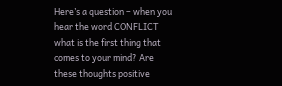Here’s a question – when you hear the word CONFLICT what is the first thing that comes to your mind? Are these thoughts positive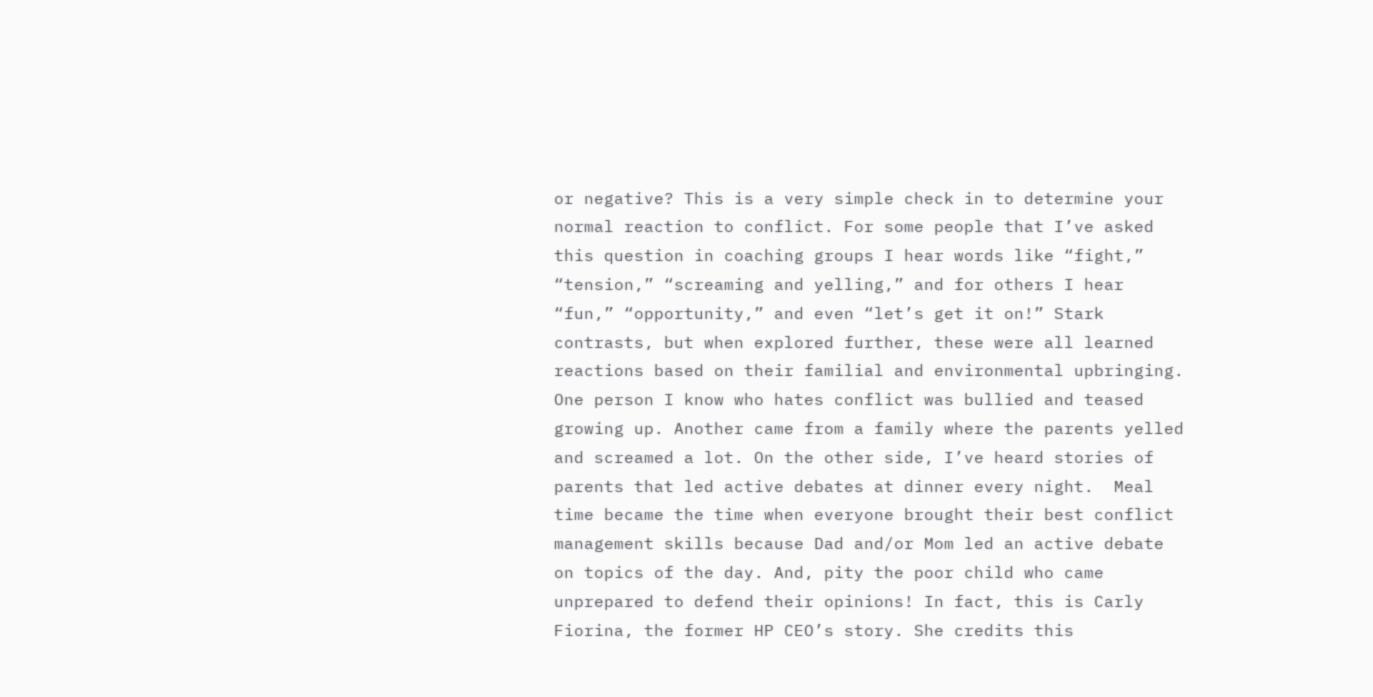or negative? This is a very simple check in to determine your normal reaction to conflict. For some people that I’ve asked this question in coaching groups I hear words like “fight,” “tension,” “screaming and yelling,” and for others I hear “fun,” “opportunity,” and even “let’s get it on!” Stark contrasts, but when explored further, these were all learned reactions based on their familial and environmental upbringing. One person I know who hates conflict was bullied and teased growing up. Another came from a family where the parents yelled and screamed a lot. On the other side, I’ve heard stories of parents that led active debates at dinner every night.  Meal time became the time when everyone brought their best conflict management skills because Dad and/or Mom led an active debate on topics of the day. And, pity the poor child who came unprepared to defend their opinions! In fact, this is Carly Fiorina, the former HP CEO’s story. She credits this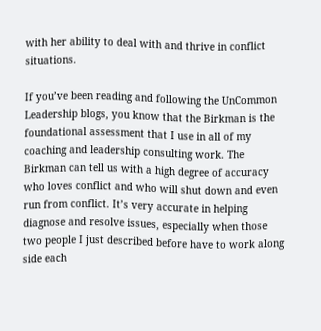with her ability to deal with and thrive in conflict situations.

If you’ve been reading and following the UnCommon Leadership blogs, you know that the Birkman is the foundational assessment that I use in all of my coaching and leadership consulting work. The Birkman can tell us with a high degree of accuracy who loves conflict and who will shut down and even run from conflict. It’s very accurate in helping diagnose and resolve issues, especially when those two people I just described before have to work along side each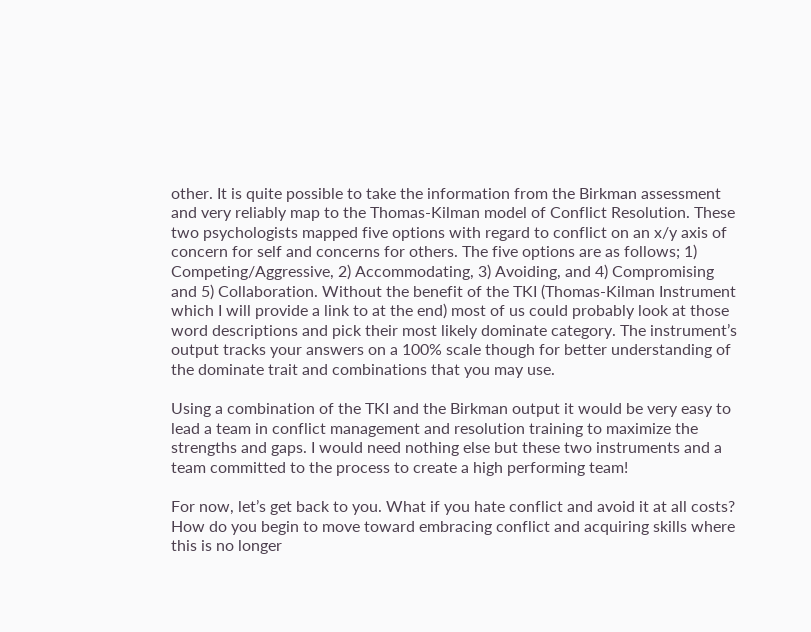other. It is quite possible to take the information from the Birkman assessment and very reliably map to the Thomas-Kilman model of Conflict Resolution. These two psychologists mapped five options with regard to conflict on an x/y axis of concern for self and concerns for others. The five options are as follows; 1) Competing/Aggressive, 2) Accommodating, 3) Avoiding, and 4) Compromising and 5) Collaboration. Without the benefit of the TKI (Thomas-Kilman Instrument which I will provide a link to at the end) most of us could probably look at those word descriptions and pick their most likely dominate category. The instrument’s output tracks your answers on a 100% scale though for better understanding of the dominate trait and combinations that you may use.

Using a combination of the TKI and the Birkman output it would be very easy to lead a team in conflict management and resolution training to maximize the strengths and gaps. I would need nothing else but these two instruments and a team committed to the process to create a high performing team!

For now, let’s get back to you. What if you hate conflict and avoid it at all costs? How do you begin to move toward embracing conflict and acquiring skills where this is no longer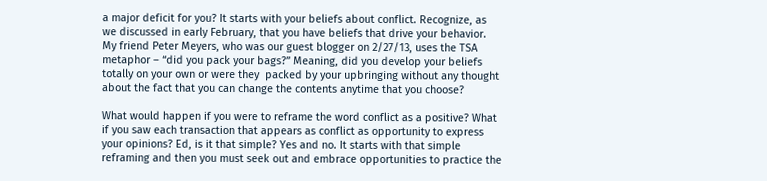a major deficit for you? It starts with your beliefs about conflict. Recognize, as we discussed in early February, that you have beliefs that drive your behavior. My friend Peter Meyers, who was our guest blogger on 2/27/13, uses the TSA metaphor – “did you pack your bags?” Meaning, did you develop your beliefs totally on your own or were they  packed by your upbringing without any thought about the fact that you can change the contents anytime that you choose?

What would happen if you were to reframe the word conflict as a positive? What if you saw each transaction that appears as conflict as opportunity to express your opinions? Ed, is it that simple? Yes and no. It starts with that simple reframing and then you must seek out and embrace opportunities to practice the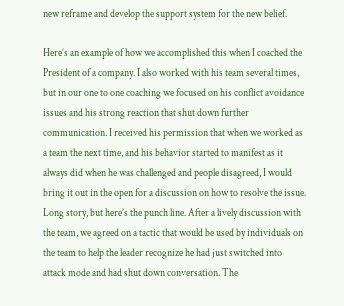new reframe and develop the support system for the new belief.

Here’s an example of how we accomplished this when I coached the President of a company. I also worked with his team several times, but in our one to one coaching we focused on his conflict avoidance issues and his strong reaction that shut down further communication. I received his permission that when we worked as a team the next time, and his behavior started to manifest as it always did when he was challenged and people disagreed, I would bring it out in the open for a discussion on how to resolve the issue. Long story, but here’s the punch line. After a lively discussion with the team, we agreed on a tactic that would be used by individuals on the team to help the leader recognize he had just switched into attack mode and had shut down conversation. The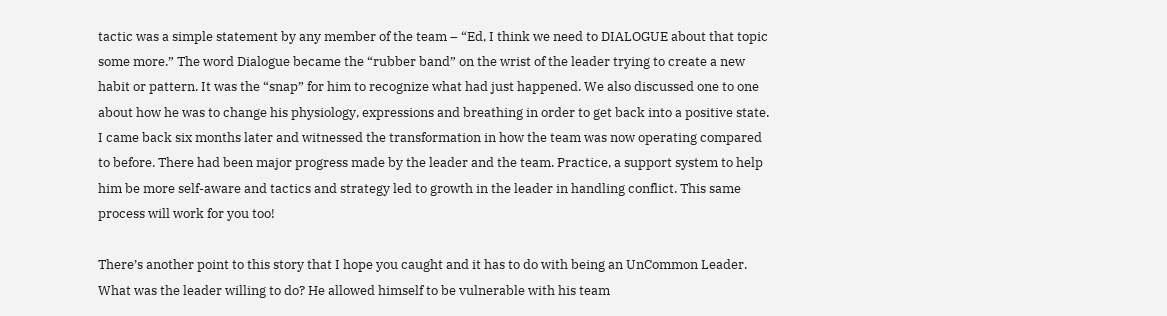tactic was a simple statement by any member of the team – “Ed, I think we need to DIALOGUE about that topic some more.” The word Dialogue became the “rubber band” on the wrist of the leader trying to create a new habit or pattern. It was the “snap” for him to recognize what had just happened. We also discussed one to one about how he was to change his physiology, expressions and breathing in order to get back into a positive state. I came back six months later and witnessed the transformation in how the team was now operating compared to before. There had been major progress made by the leader and the team. Practice, a support system to help him be more self-aware and tactics and strategy led to growth in the leader in handling conflict. This same process will work for you too!

There’s another point to this story that I hope you caught and it has to do with being an UnCommon Leader. What was the leader willing to do? He allowed himself to be vulnerable with his team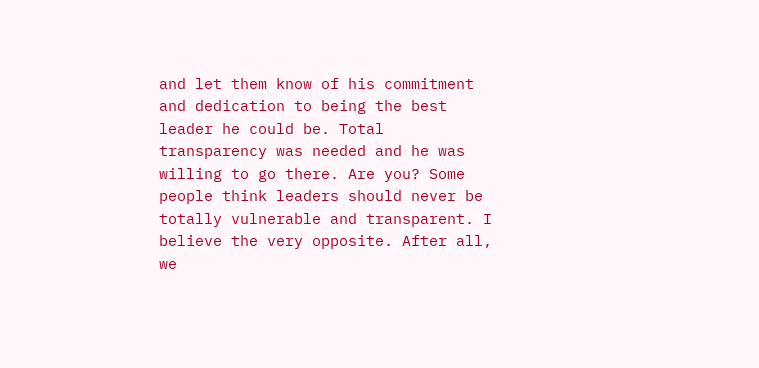and let them know of his commitment and dedication to being the best leader he could be. Total transparency was needed and he was willing to go there. Are you? Some people think leaders should never be totally vulnerable and transparent. I believe the very opposite. After all, we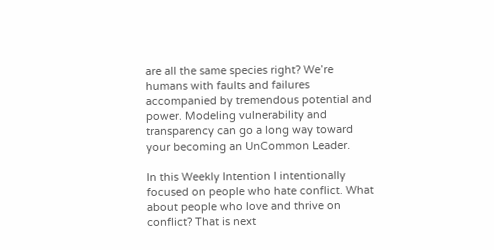are all the same species right? We’re humans with faults and failures accompanied by tremendous potential and power. Modeling vulnerability and transparency can go a long way toward your becoming an UnCommon Leader.

In this Weekly Intention I intentionally focused on people who hate conflict. What about people who love and thrive on conflict? That is next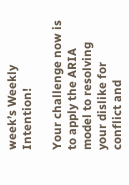week’s Weekly Intention!

Your challenge now is to apply the ARIA model to resolving your dislike for conflict and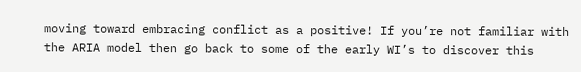moving toward embracing conflict as a positive! If you’re not familiar with the ARIA model then go back to some of the early WI’s to discover this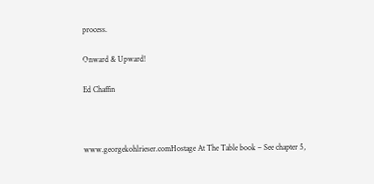process.

Onward & Upward!

Ed Chaffin



www.georgekohlrieser.comHostage At The Table book – See chapter 5,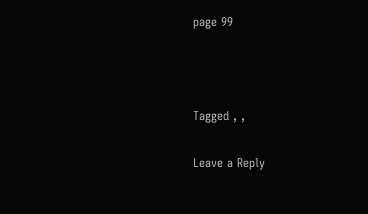page 99



Tagged , ,

Leave a Reply